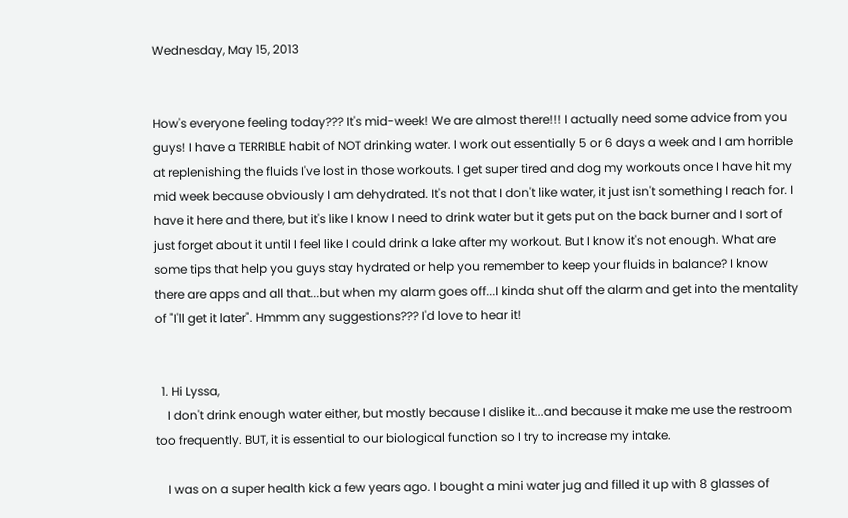Wednesday, May 15, 2013


How's everyone feeling today??? It's mid-week! We are almost there!!! I actually need some advice from you guys! I have a TERRIBLE habit of NOT drinking water. I work out essentially 5 or 6 days a week and I am horrible at replenishing the fluids I've lost in those workouts. I get super tired and dog my workouts once I have hit my mid week because obviously I am dehydrated. It's not that I don't like water, it just isn't something I reach for. I have it here and there, but it's like I know I need to drink water but it gets put on the back burner and I sort of just forget about it until I feel like I could drink a lake after my workout. But I know it's not enough. What are some tips that help you guys stay hydrated or help you remember to keep your fluids in balance? I know there are apps and all that...but when my alarm goes off...I kinda shut off the alarm and get into the mentality of "I'll get it later". Hmmm any suggestions??? I'd love to hear it!


  1. Hi Lyssa,
    I don't drink enough water either, but mostly because I dislike it...and because it make me use the restroom too frequently. BUT, it is essential to our biological function so I try to increase my intake.

    I was on a super health kick a few years ago. I bought a mini water jug and filled it up with 8 glasses of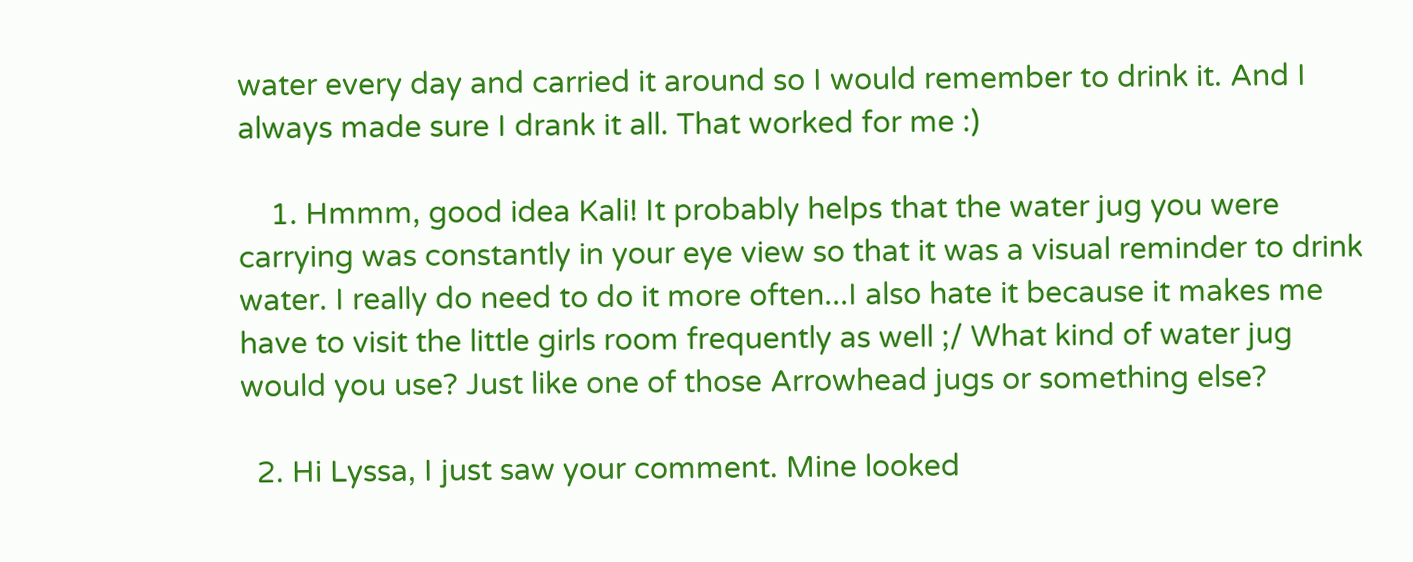water every day and carried it around so I would remember to drink it. And I always made sure I drank it all. That worked for me :)

    1. Hmmm, good idea Kali! It probably helps that the water jug you were carrying was constantly in your eye view so that it was a visual reminder to drink water. I really do need to do it more often...I also hate it because it makes me have to visit the little girls room frequently as well ;/ What kind of water jug would you use? Just like one of those Arrowhead jugs or something else?

  2. Hi Lyssa, I just saw your comment. Mine looked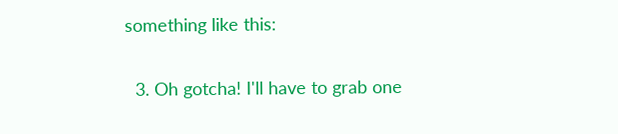something like this:

  3. Oh gotcha! I'll have to grab one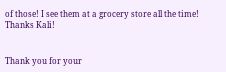of those! I see them at a grocery store all the time! Thanks Kali!


Thank you for your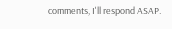comments, I'll respond ASAP.